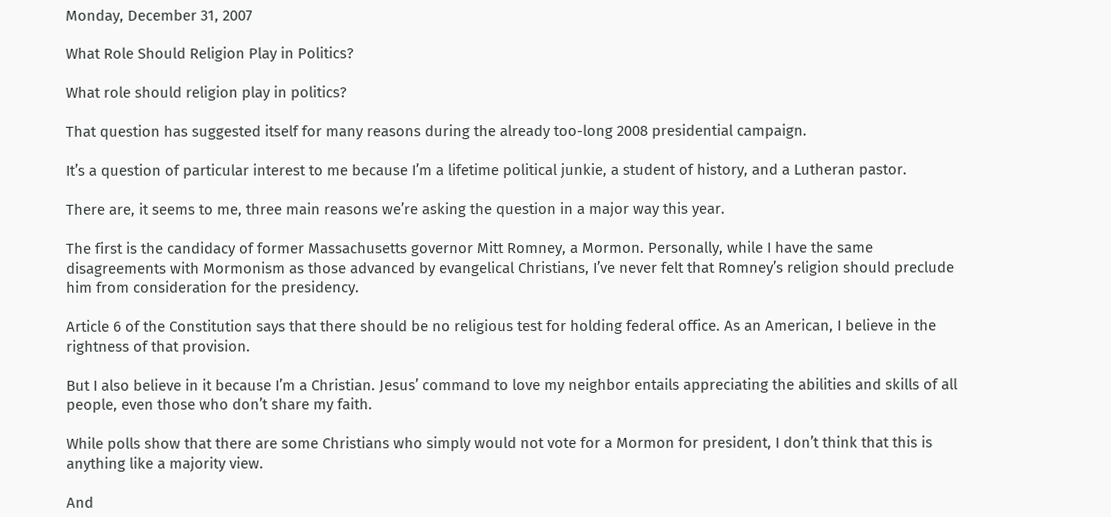Monday, December 31, 2007

What Role Should Religion Play in Politics?

What role should religion play in politics?

That question has suggested itself for many reasons during the already too-long 2008 presidential campaign.

It’s a question of particular interest to me because I’m a lifetime political junkie, a student of history, and a Lutheran pastor.

There are, it seems to me, three main reasons we’re asking the question in a major way this year.

The first is the candidacy of former Massachusetts governor Mitt Romney, a Mormon. Personally, while I have the same disagreements with Mormonism as those advanced by evangelical Christians, I’ve never felt that Romney’s religion should preclude him from consideration for the presidency.

Article 6 of the Constitution says that there should be no religious test for holding federal office. As an American, I believe in the rightness of that provision.

But I also believe in it because I’m a Christian. Jesus’ command to love my neighbor entails appreciating the abilities and skills of all people, even those who don’t share my faith.

While polls show that there are some Christians who simply would not vote for a Mormon for president, I don’t think that this is anything like a majority view.

And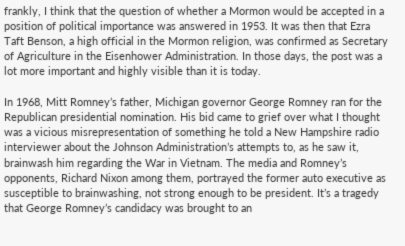frankly, I think that the question of whether a Mormon would be accepted in a position of political importance was answered in 1953. It was then that Ezra Taft Benson, a high official in the Mormon religion, was confirmed as Secretary of Agriculture in the Eisenhower Administration. In those days, the post was a lot more important and highly visible than it is today.

In 1968, Mitt Romney’s father, Michigan governor George Romney ran for the Republican presidential nomination. His bid came to grief over what I thought was a vicious misrepresentation of something he told a New Hampshire radio interviewer about the Johnson Administration’s attempts to, as he saw it, brainwash him regarding the War in Vietnam. The media and Romney’s opponents, Richard Nixon among them, portrayed the former auto executive as susceptible to brainwashing, not strong enough to be president. It’s a tragedy that George Romney’s candidacy was brought to an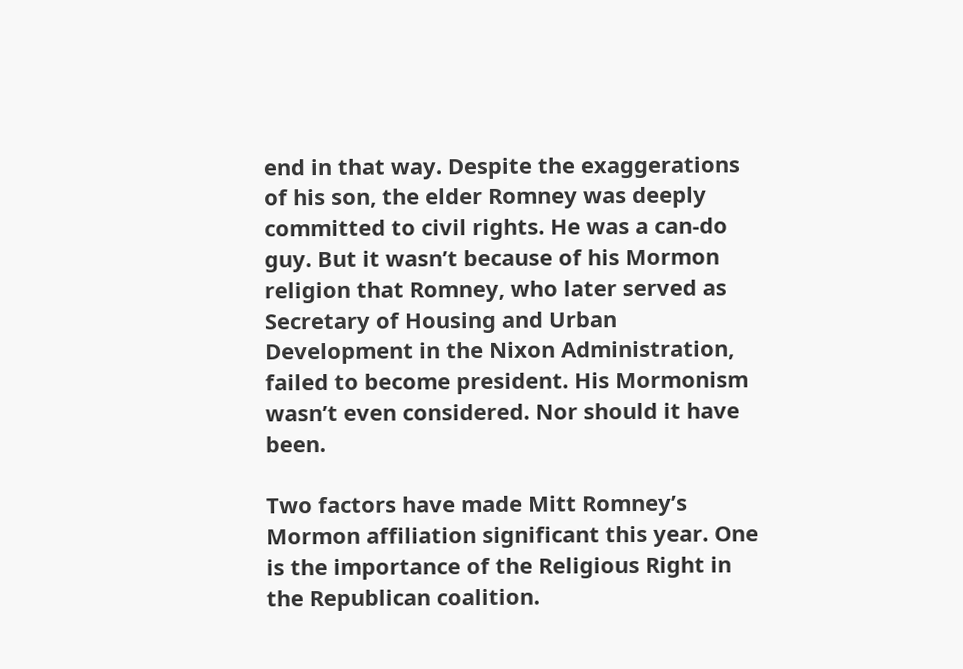end in that way. Despite the exaggerations of his son, the elder Romney was deeply committed to civil rights. He was a can-do guy. But it wasn’t because of his Mormon religion that Romney, who later served as Secretary of Housing and Urban Development in the Nixon Administration, failed to become president. His Mormonism wasn’t even considered. Nor should it have been.

Two factors have made Mitt Romney’s Mormon affiliation significant this year. One is the importance of the Religious Right in the Republican coalition.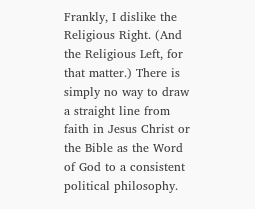Frankly, I dislike the Religious Right. (And the Religious Left, for that matter.) There is simply no way to draw a straight line from faith in Jesus Christ or the Bible as the Word of God to a consistent political philosophy.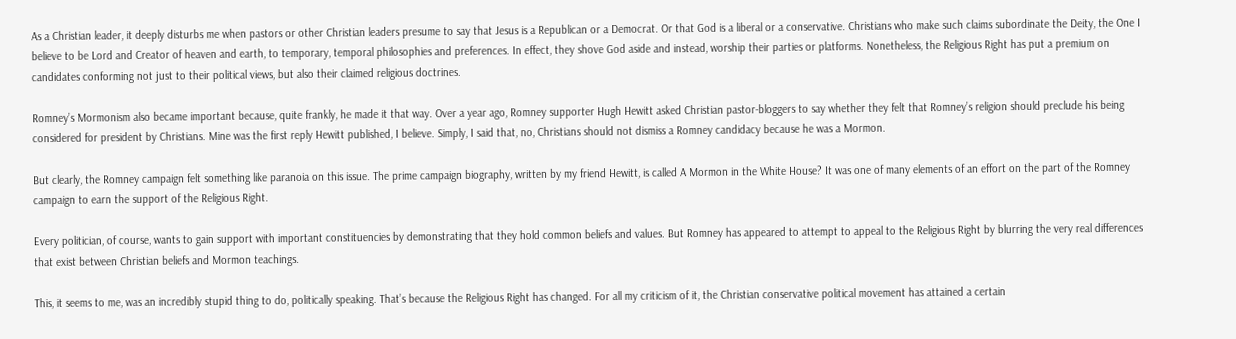As a Christian leader, it deeply disturbs me when pastors or other Christian leaders presume to say that Jesus is a Republican or a Democrat. Or that God is a liberal or a conservative. Christians who make such claims subordinate the Deity, the One I believe to be Lord and Creator of heaven and earth, to temporary, temporal philosophies and preferences. In effect, they shove God aside and instead, worship their parties or platforms. Nonetheless, the Religious Right has put a premium on candidates conforming not just to their political views, but also their claimed religious doctrines.

Romney’s Mormonism also became important because, quite frankly, he made it that way. Over a year ago, Romney supporter Hugh Hewitt asked Christian pastor-bloggers to say whether they felt that Romney’s religion should preclude his being considered for president by Christians. Mine was the first reply Hewitt published, I believe. Simply, I said that, no, Christians should not dismiss a Romney candidacy because he was a Mormon.

But clearly, the Romney campaign felt something like paranoia on this issue. The prime campaign biography, written by my friend Hewitt, is called A Mormon in the White House? It was one of many elements of an effort on the part of the Romney campaign to earn the support of the Religious Right.

Every politician, of course, wants to gain support with important constituencies by demonstrating that they hold common beliefs and values. But Romney has appeared to attempt to appeal to the Religious Right by blurring the very real differences that exist between Christian beliefs and Mormon teachings.

This, it seems to me, was an incredibly stupid thing to do, politically speaking. That’s because the Religious Right has changed. For all my criticism of it, the Christian conservative political movement has attained a certain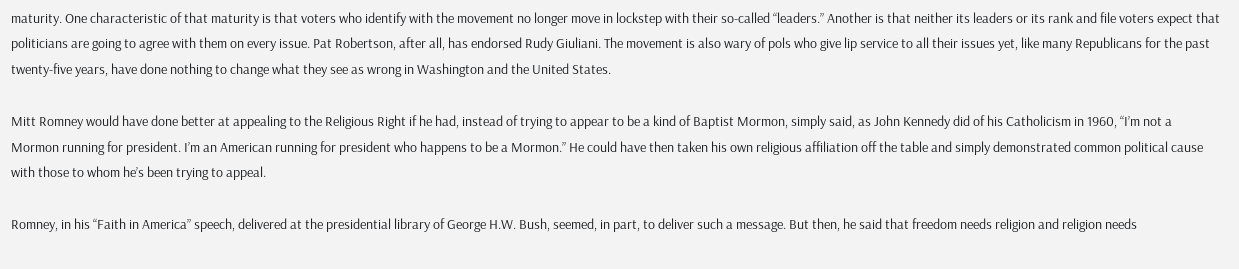maturity. One characteristic of that maturity is that voters who identify with the movement no longer move in lockstep with their so-called “leaders.” Another is that neither its leaders or its rank and file voters expect that politicians are going to agree with them on every issue. Pat Robertson, after all, has endorsed Rudy Giuliani. The movement is also wary of pols who give lip service to all their issues yet, like many Republicans for the past twenty-five years, have done nothing to change what they see as wrong in Washington and the United States.

Mitt Romney would have done better at appealing to the Religious Right if he had, instead of trying to appear to be a kind of Baptist Mormon, simply said, as John Kennedy did of his Catholicism in 1960, “I’m not a Mormon running for president. I’m an American running for president who happens to be a Mormon.” He could have then taken his own religious affiliation off the table and simply demonstrated common political cause with those to whom he’s been trying to appeal.

Romney, in his “Faith in America” speech, delivered at the presidential library of George H.W. Bush, seemed, in part, to deliver such a message. But then, he said that freedom needs religion and religion needs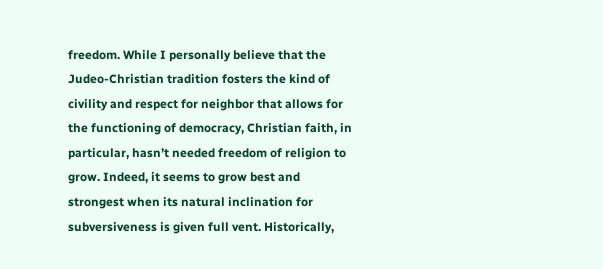freedom. While I personally believe that the Judeo-Christian tradition fosters the kind of civility and respect for neighbor that allows for the functioning of democracy, Christian faith, in particular, hasn’t needed freedom of religion to grow. Indeed, it seems to grow best and strongest when its natural inclination for subversiveness is given full vent. Historically,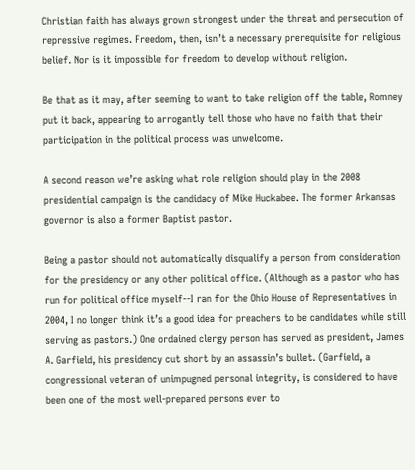Christian faith has always grown strongest under the threat and persecution of repressive regimes. Freedom, then, isn’t a necessary prerequisite for religious belief. Nor is it impossible for freedom to develop without religion.

Be that as it may, after seeming to want to take religion off the table, Romney put it back, appearing to arrogantly tell those who have no faith that their participation in the political process was unwelcome.

A second reason we’re asking what role religion should play in the 2008 presidential campaign is the candidacy of Mike Huckabee. The former Arkansas governor is also a former Baptist pastor.

Being a pastor should not automatically disqualify a person from consideration for the presidency or any other political office. (Although as a pastor who has run for political office myself--I ran for the Ohio House of Representatives in 2004, I no longer think it’s a good idea for preachers to be candidates while still serving as pastors.) One ordained clergy person has served as president, James A. Garfield, his presidency cut short by an assassin’s bullet. (Garfield, a congressional veteran of unimpugned personal integrity, is considered to have been one of the most well-prepared persons ever to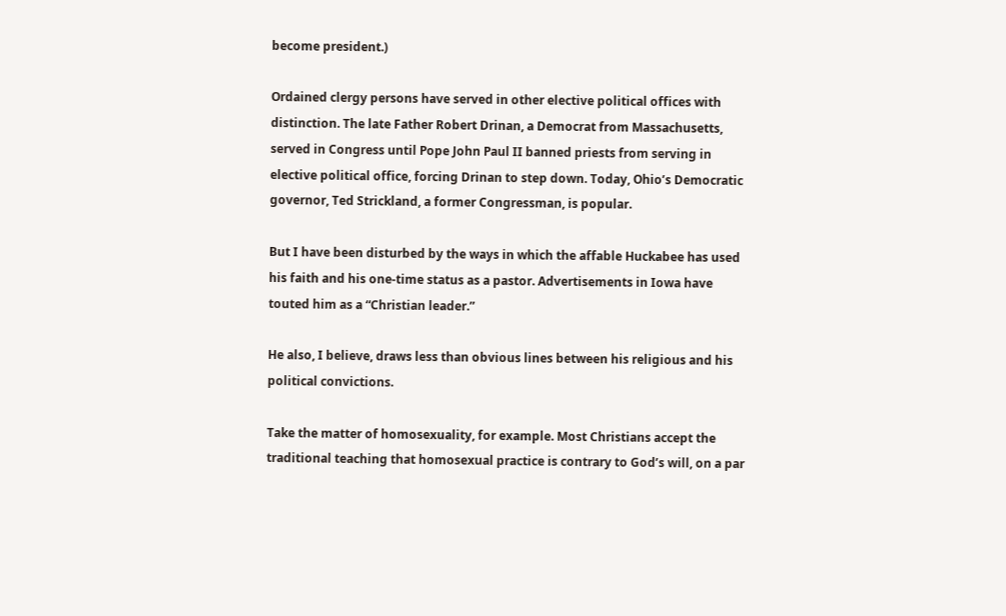become president.)

Ordained clergy persons have served in other elective political offices with distinction. The late Father Robert Drinan, a Democrat from Massachusetts, served in Congress until Pope John Paul II banned priests from serving in elective political office, forcing Drinan to step down. Today, Ohio’s Democratic governor, Ted Strickland, a former Congressman, is popular.

But I have been disturbed by the ways in which the affable Huckabee has used his faith and his one-time status as a pastor. Advertisements in Iowa have touted him as a “Christian leader.”

He also, I believe, draws less than obvious lines between his religious and his political convictions.

Take the matter of homosexuality, for example. Most Christians accept the traditional teaching that homosexual practice is contrary to God’s will, on a par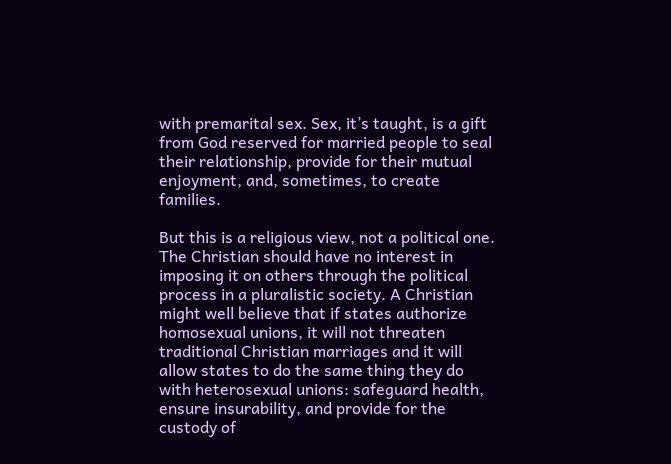with premarital sex. Sex, it’s taught, is a gift from God reserved for married people to seal their relationship, provide for their mutual enjoyment, and, sometimes, to create families.

But this is a religious view, not a political one. The Christian should have no interest in imposing it on others through the political process in a pluralistic society. A Christian might well believe that if states authorize homosexual unions, it will not threaten traditional Christian marriages and it will allow states to do the same thing they do with heterosexual unions: safeguard health, ensure insurability, and provide for the custody of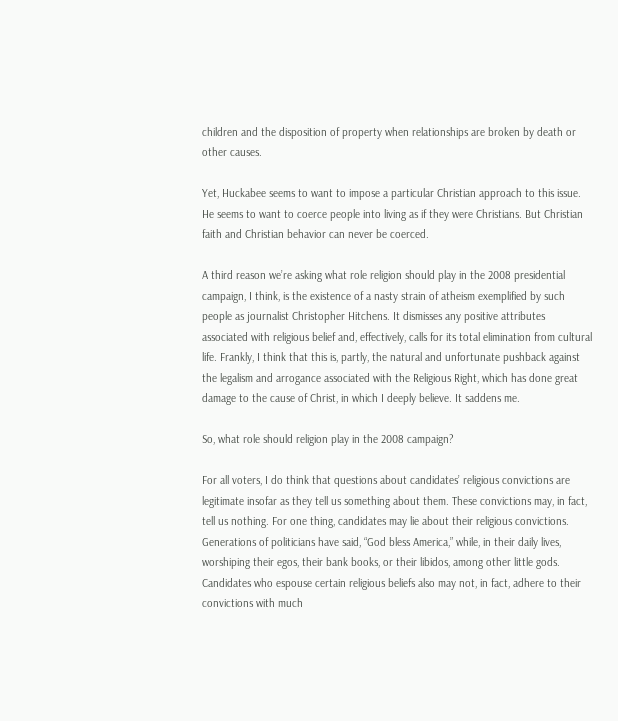children and the disposition of property when relationships are broken by death or other causes.

Yet, Huckabee seems to want to impose a particular Christian approach to this issue. He seems to want to coerce people into living as if they were Christians. But Christian faith and Christian behavior can never be coerced.

A third reason we’re asking what role religion should play in the 2008 presidential campaign, I think, is the existence of a nasty strain of atheism exemplified by such people as journalist Christopher Hitchens. It dismisses any positive attributes associated with religious belief and, effectively, calls for its total elimination from cultural life. Frankly, I think that this is, partly, the natural and unfortunate pushback against the legalism and arrogance associated with the Religious Right, which has done great damage to the cause of Christ, in which I deeply believe. It saddens me.

So, what role should religion play in the 2008 campaign?

For all voters, I do think that questions about candidates’ religious convictions are legitimate insofar as they tell us something about them. These convictions may, in fact, tell us nothing. For one thing, candidates may lie about their religious convictions. Generations of politicians have said, “God bless America,” while, in their daily lives, worshiping their egos, their bank books, or their libidos, among other little gods. Candidates who espouse certain religious beliefs also may not, in fact, adhere to their convictions with much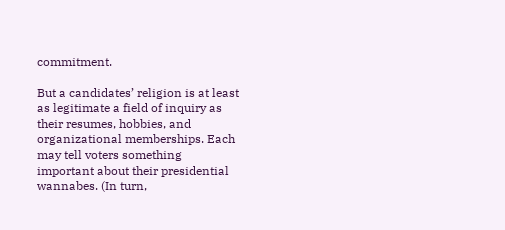commitment.

But a candidates’ religion is at least as legitimate a field of inquiry as their resumes, hobbies, and organizational memberships. Each may tell voters something important about their presidential wannabes. (In turn,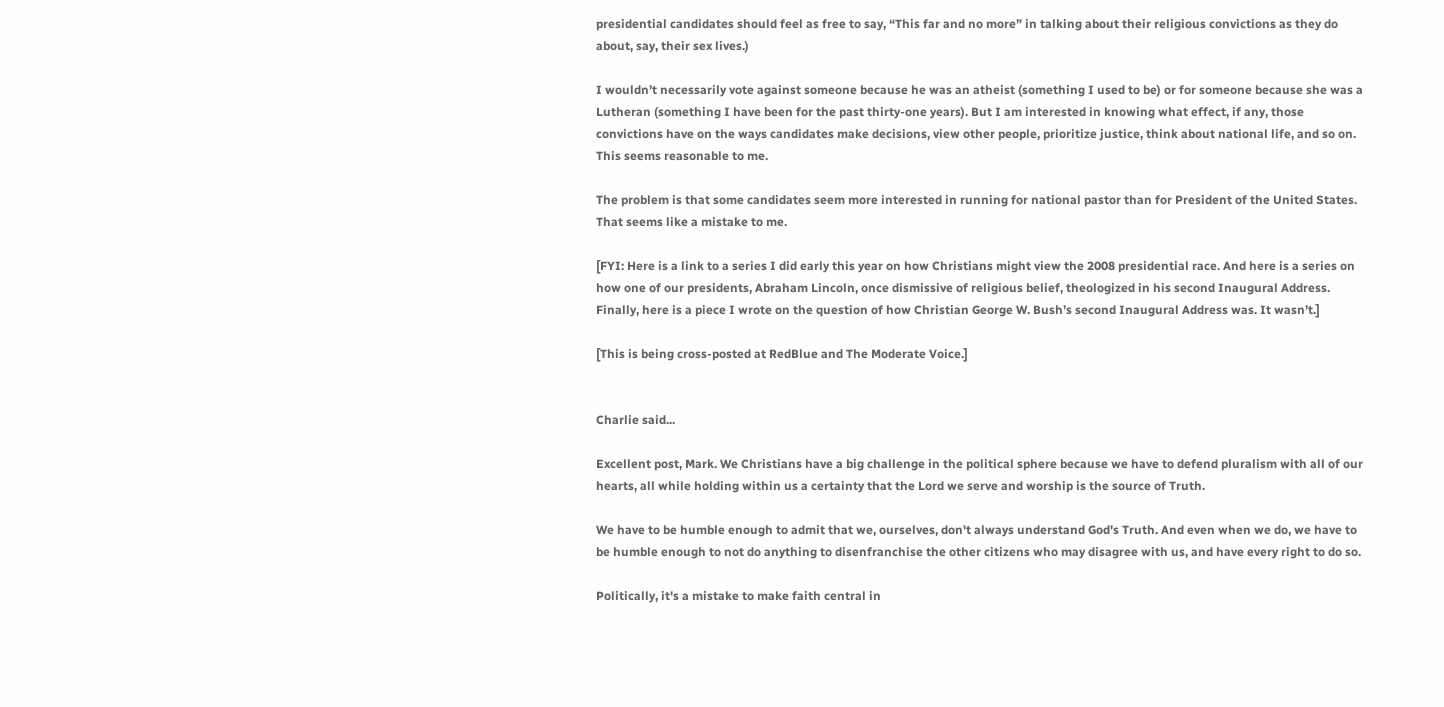presidential candidates should feel as free to say, “This far and no more” in talking about their religious convictions as they do about, say, their sex lives.)

I wouldn’t necessarily vote against someone because he was an atheist (something I used to be) or for someone because she was a Lutheran (something I have been for the past thirty-one years). But I am interested in knowing what effect, if any, those convictions have on the ways candidates make decisions, view other people, prioritize justice, think about national life, and so on. This seems reasonable to me.

The problem is that some candidates seem more interested in running for national pastor than for President of the United States. That seems like a mistake to me.

[FYI: Here is a link to a series I did early this year on how Christians might view the 2008 presidential race. And here is a series on how one of our presidents, Abraham Lincoln, once dismissive of religious belief, theologized in his second Inaugural Address. Finally, here is a piece I wrote on the question of how Christian George W. Bush’s second Inaugural Address was. It wasn’t.]

[This is being cross-posted at RedBlue and The Moderate Voice.]


Charlie said...

Excellent post, Mark. We Christians have a big challenge in the political sphere because we have to defend pluralism with all of our hearts, all while holding within us a certainty that the Lord we serve and worship is the source of Truth.

We have to be humble enough to admit that we, ourselves, don't always understand God's Truth. And even when we do, we have to be humble enough to not do anything to disenfranchise the other citizens who may disagree with us, and have every right to do so.

Politically, it's a mistake to make faith central in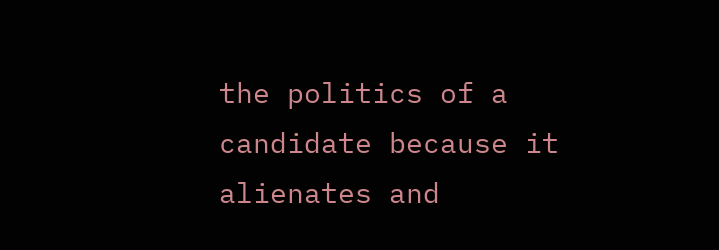the politics of a candidate because it alienates and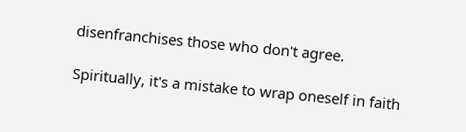disenfranchises those who don't agree.

Spiritually, it's a mistake to wrap oneself in faith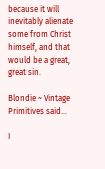because it will inevitably alienate some from Christ himself, and that would be a great, great sin.

Blondie ~ Vintage Primitives said...

I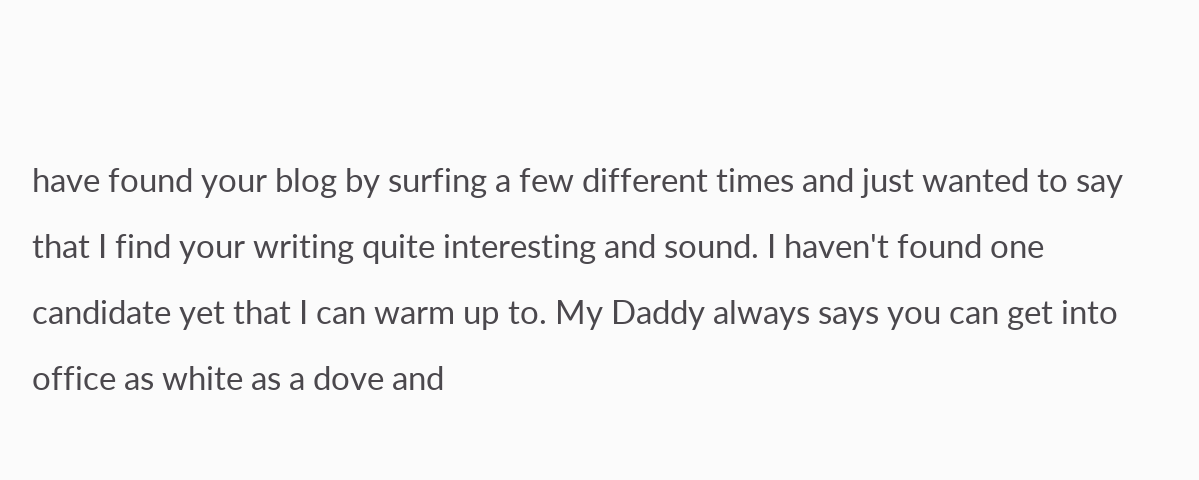have found your blog by surfing a few different times and just wanted to say that I find your writing quite interesting and sound. I haven't found one candidate yet that I can warm up to. My Daddy always says you can get into office as white as a dove and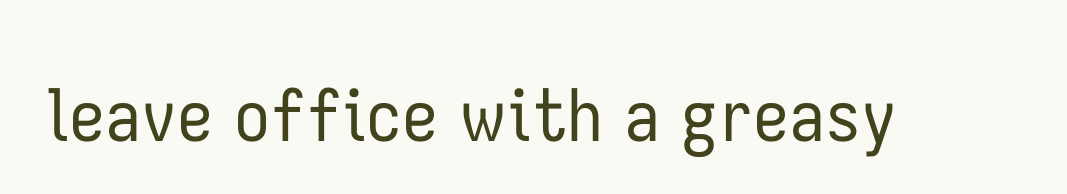leave office with a greasy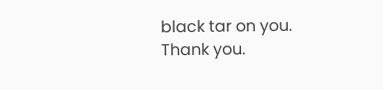black tar on you.
Thank you.